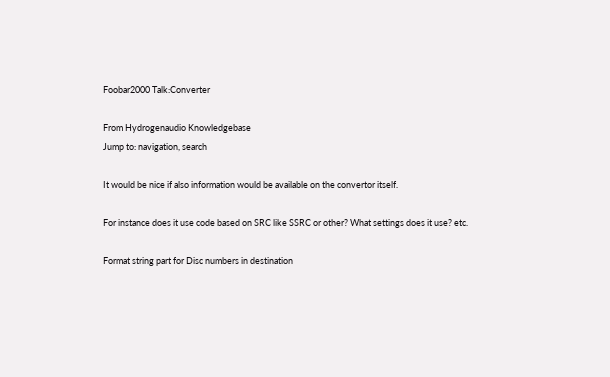Foobar2000 Talk:Converter

From Hydrogenaudio Knowledgebase
Jump to: navigation, search

It would be nice if also information would be available on the convertor itself.

For instance does it use code based on SRC like SSRC or other? What settings does it use? etc.

Format string part for Disc numbers in destination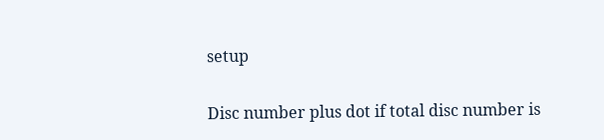setup

Disc number plus dot if total disc number is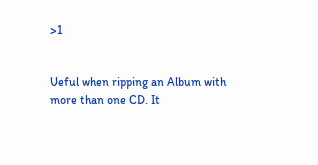>1


Ueful when ripping an Album with more than one CD. It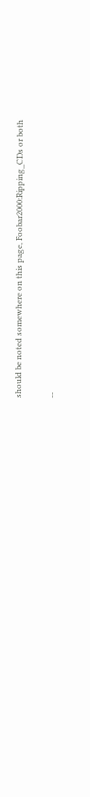should be noted somewhere on this page, Foobar2000:Ripping_CDs or both

--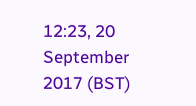12:23, 20 September 2017 (BST)